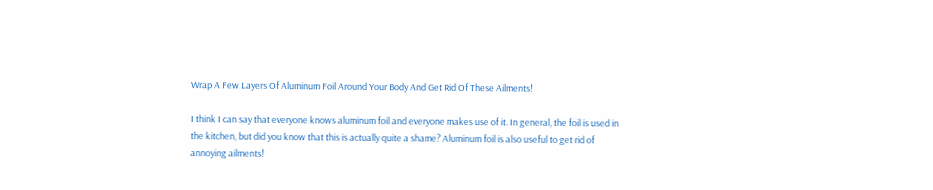Wrap A Few Layers Of Aluminum Foil Around Your Body And Get Rid Of These Ailments!

I think I can say that everyone knows aluminum foil and everyone makes use of it. In general, the foil is used in the kitchen, but did you know that this is actually quite a shame? Aluminum foil is also useful to get rid of annoying ailments!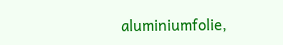aluminiumfolie,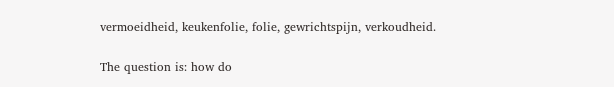vermoeidheid, keukenfolie, folie, gewrichtspijn, verkoudheid.

The question is: how do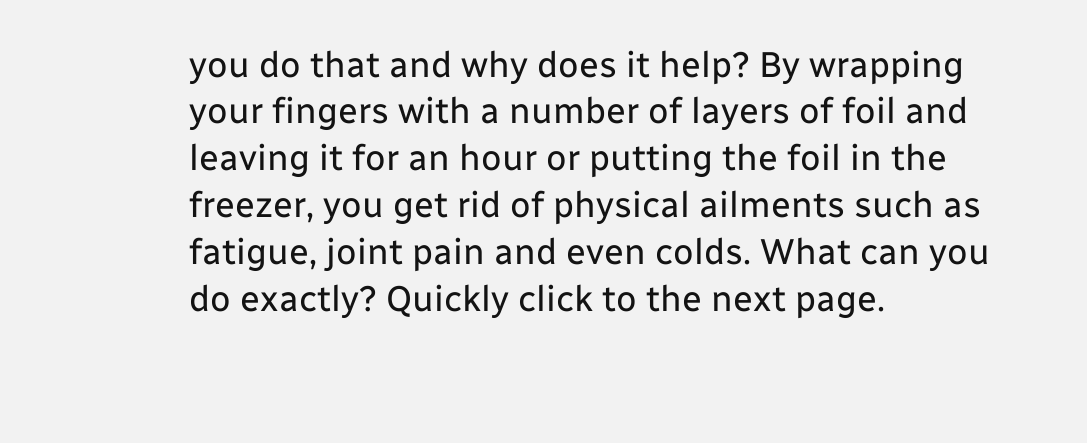you do that and why does it help? By wrapping your fingers with a number of layers of foil and leaving it for an hour or putting the foil in the freezer, you get rid of physical ailments such as fatigue, joint pain and even colds. What can you do exactly? Quickly click to the next page.